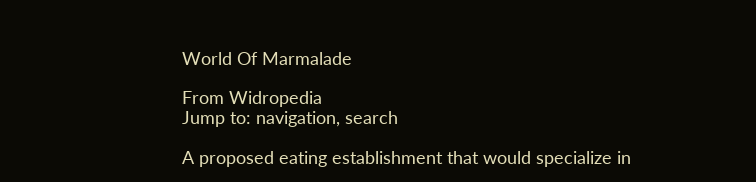World Of Marmalade

From Widropedia
Jump to: navigation, search

A proposed eating establishment that would specialize in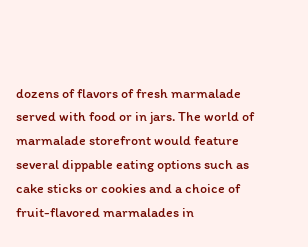dozens of flavors of fresh marmalade served with food or in jars. The world of marmalade storefront would feature several dippable eating options such as cake sticks or cookies and a choice of fruit-flavored marmalades in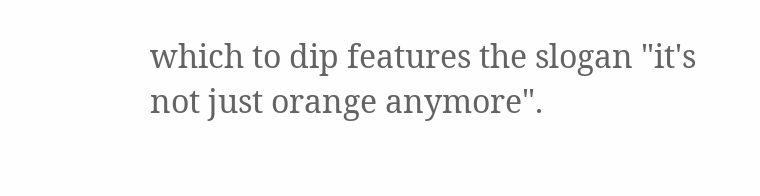which to dip features the slogan "it's not just orange anymore".